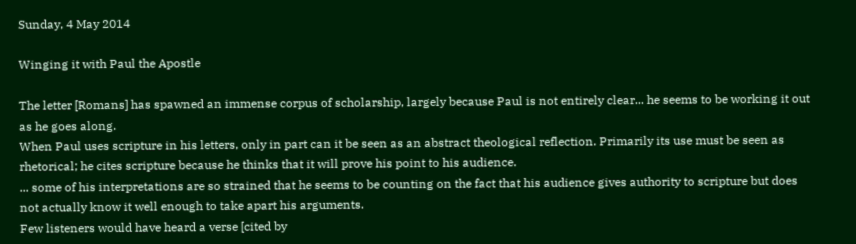Sunday, 4 May 2014

Winging it with Paul the Apostle

The letter [Romans] has spawned an immense corpus of scholarship, largely because Paul is not entirely clear... he seems to be working it out as he goes along.
When Paul uses scripture in his letters, only in part can it be seen as an abstract theological reflection. Primarily its use must be seen as rhetorical; he cites scripture because he thinks that it will prove his point to his audience.
... some of his interpretations are so strained that he seems to be counting on the fact that his audience gives authority to scripture but does not actually know it well enough to take apart his arguments.
Few listeners would have heard a verse [cited by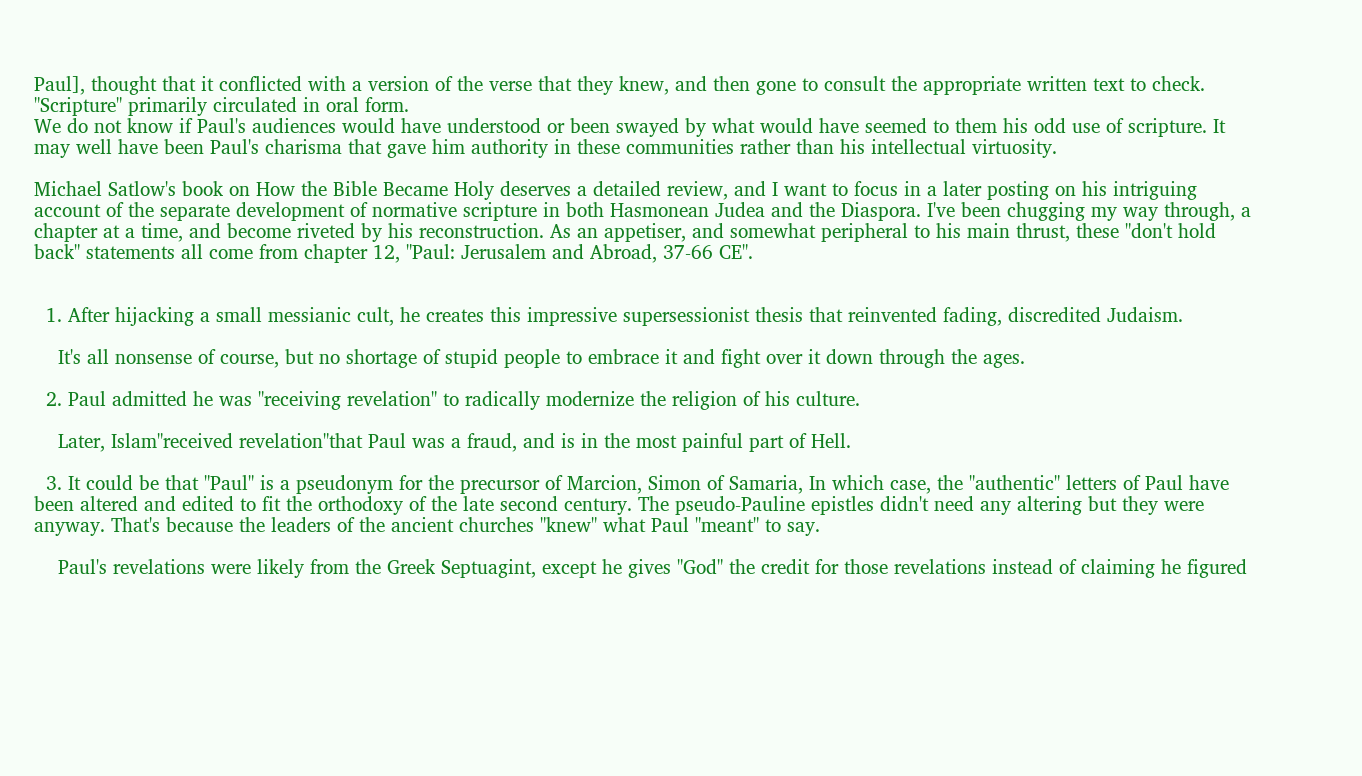Paul], thought that it conflicted with a version of the verse that they knew, and then gone to consult the appropriate written text to check. "Scripture" primarily circulated in oral form.
We do not know if Paul's audiences would have understood or been swayed by what would have seemed to them his odd use of scripture. It may well have been Paul's charisma that gave him authority in these communities rather than his intellectual virtuosity.

Michael Satlow's book on How the Bible Became Holy deserves a detailed review, and I want to focus in a later posting on his intriguing account of the separate development of normative scripture in both Hasmonean Judea and the Diaspora. I've been chugging my way through, a chapter at a time, and become riveted by his reconstruction. As an appetiser, and somewhat peripheral to his main thrust, these "don't hold back" statements all come from chapter 12, "Paul: Jerusalem and Abroad, 37-66 CE".


  1. After hijacking a small messianic cult, he creates this impressive supersessionist thesis that reinvented fading, discredited Judaism.

    It's all nonsense of course, but no shortage of stupid people to embrace it and fight over it down through the ages.

  2. Paul admitted he was "receiving revelation" to radically modernize the religion of his culture.

    Later, Islam"received revelation"that Paul was a fraud, and is in the most painful part of Hell.

  3. It could be that "Paul" is a pseudonym for the precursor of Marcion, Simon of Samaria, In which case, the "authentic" letters of Paul have been altered and edited to fit the orthodoxy of the late second century. The pseudo-Pauline epistles didn't need any altering but they were anyway. That's because the leaders of the ancient churches "knew" what Paul "meant" to say.

    Paul's revelations were likely from the Greek Septuagint, except he gives "God" the credit for those revelations instead of claiming he figured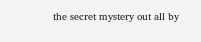the secret mystery out all by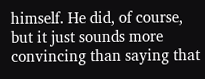himself. He did, of course, but it just sounds more convincing than saying that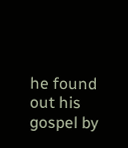he found out his gospel by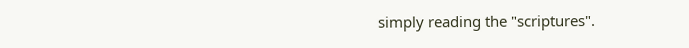simply reading the "scriptures".